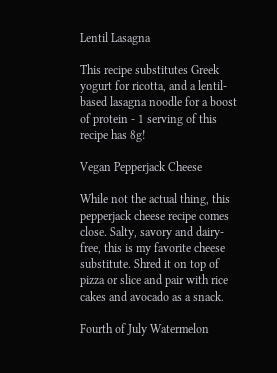Lentil Lasagna

This recipe substitutes Greek yogurt for ricotta, and a lentil-based lasagna noodle for a boost of protein - 1 serving of this recipe has 8g!

Vegan Pepperjack Cheese

While not the actual thing, this pepperjack cheese recipe comes close. Salty, savory and dairy-free, this is my favorite cheese substitute. Shred it on top of pizza or slice and pair with rice cakes and avocado as a snack.

Fourth of July Watermelon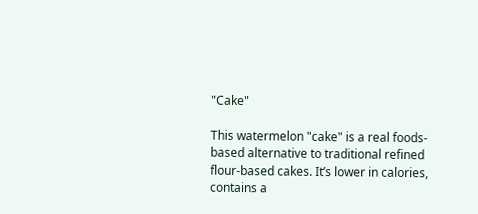"Cake"

This watermelon "cake" is a real foods-based alternative to traditional refined flour-based cakes. It’s lower in calories, contains a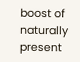boost of naturally present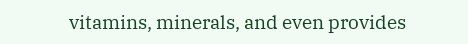vitamins, minerals, and even provides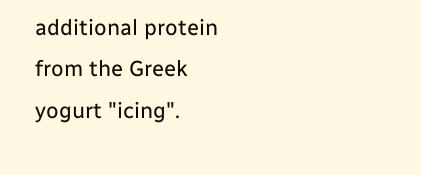additional protein from the Greek yogurt "icing".